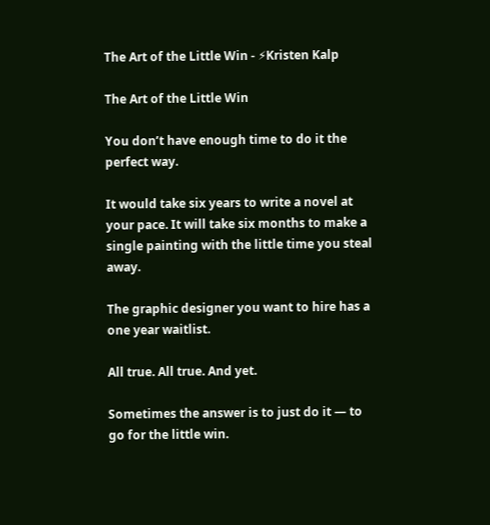The Art of the Little Win - ⚡Kristen Kalp

The Art of the Little Win

You don’t have enough time to do it the perfect way.

It would take six years to write a novel at your pace. It will take six months to make a single painting with the little time you steal away.

The graphic designer you want to hire has a one year waitlist.

All true. All true. And yet.

Sometimes the answer is to just do it — to go for the little win.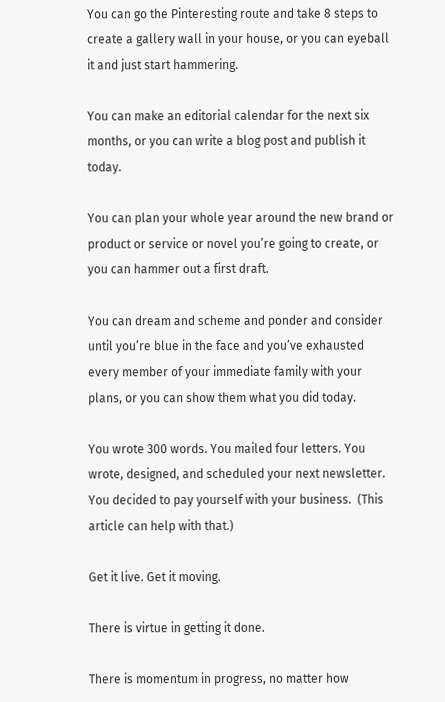You can go the Pinteresting route and take 8 steps to create a gallery wall in your house, or you can eyeball it and just start hammering.

You can make an editorial calendar for the next six months, or you can write a blog post and publish it today.

You can plan your whole year around the new brand or product or service or novel you’re going to create, or you can hammer out a first draft.

You can dream and scheme and ponder and consider until you’re blue in the face and you’ve exhausted every member of your immediate family with your plans, or you can show them what you did today.

You wrote 300 words. You mailed four letters. You wrote, designed, and scheduled your next newsletter. You decided to pay yourself with your business.  (This article can help with that.)

Get it live. Get it moving.

There is virtue in getting it done.

There is momentum in progress, no matter how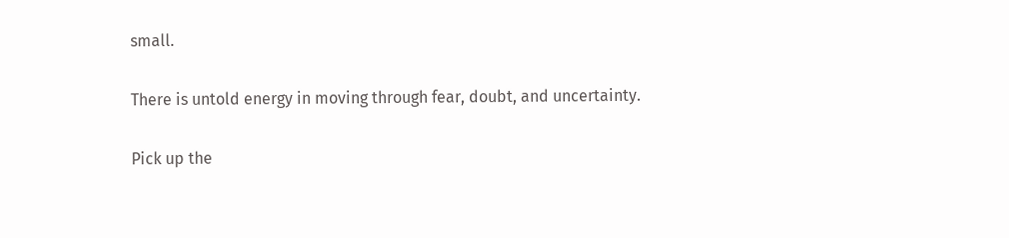small.

There is untold energy in moving through fear, doubt, and uncertainty.

Pick up the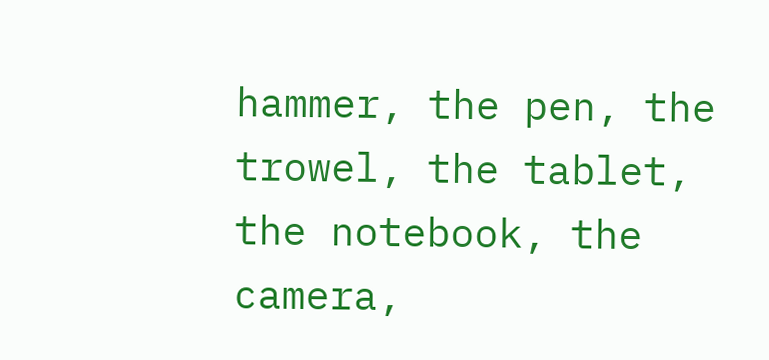hammer, the pen, the trowel, the tablet, the notebook, the camera,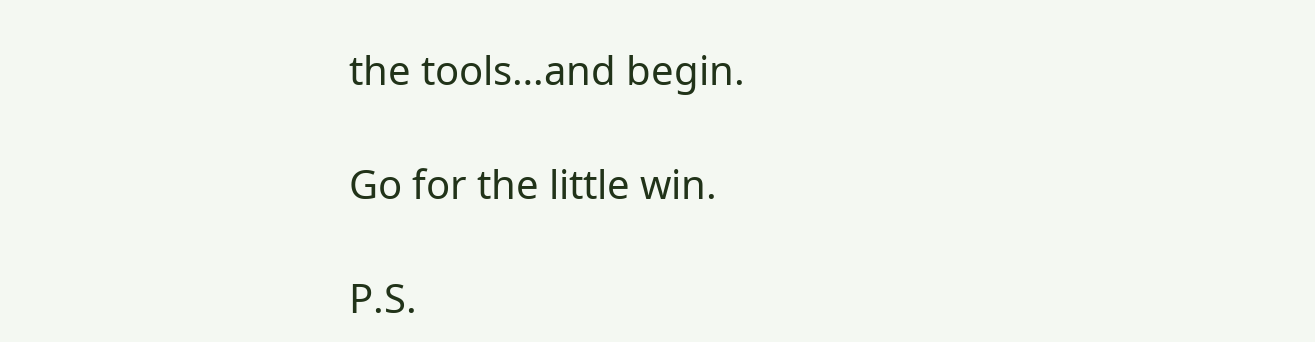the tools…and begin.

Go for the little win.

P.S.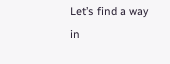Let’s find a way in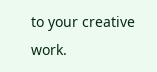to your creative work.